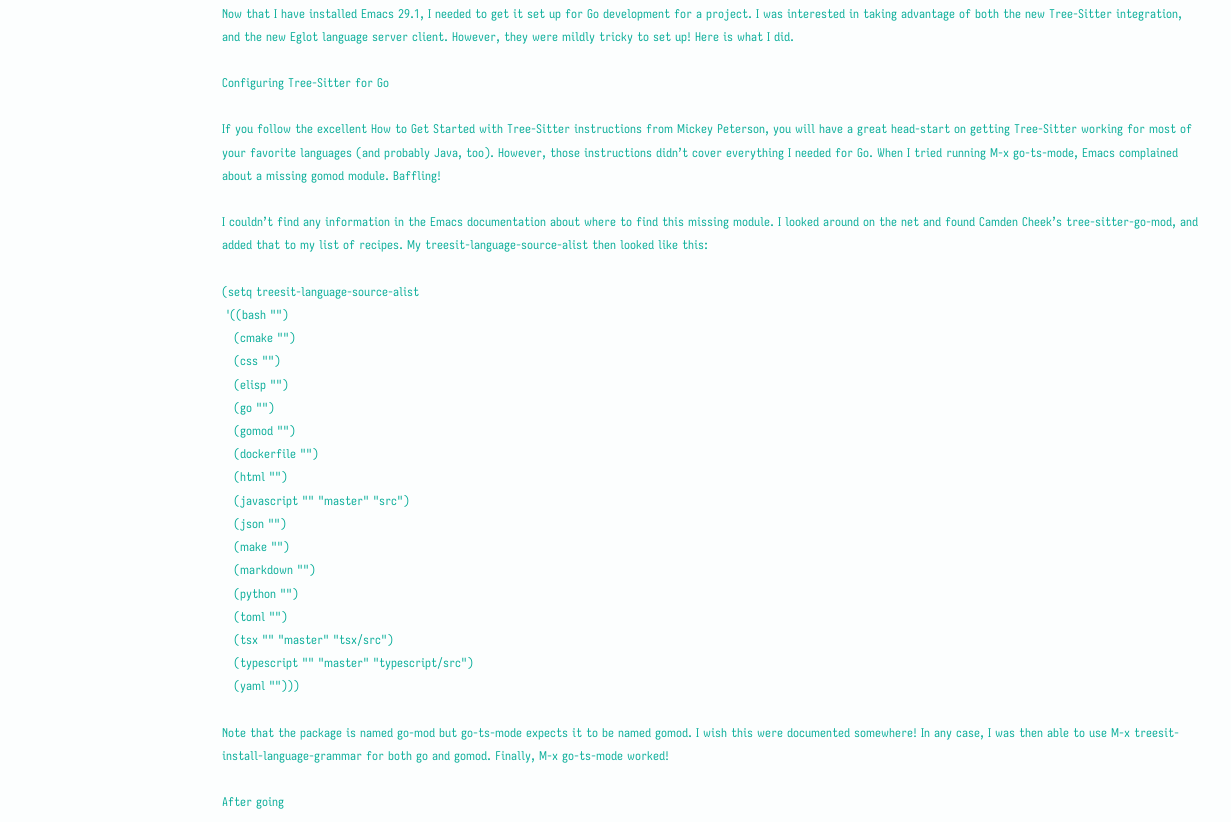Now that I have installed Emacs 29.1, I needed to get it set up for Go development for a project. I was interested in taking advantage of both the new Tree-Sitter integration, and the new Eglot language server client. However, they were mildly tricky to set up! Here is what I did.

Configuring Tree-Sitter for Go

If you follow the excellent How to Get Started with Tree-Sitter instructions from Mickey Peterson, you will have a great head-start on getting Tree-Sitter working for most of your favorite languages (and probably Java, too). However, those instructions didn’t cover everything I needed for Go. When I tried running M-x go-ts-mode, Emacs complained about a missing gomod module. Baffling!

I couldn’t find any information in the Emacs documentation about where to find this missing module. I looked around on the net and found Camden Cheek’s tree-sitter-go-mod, and added that to my list of recipes. My treesit-language-source-alist then looked like this:

(setq treesit-language-source-alist
 '((bash "")
   (cmake "")
   (css "")
   (elisp "")
   (go "")
   (gomod "")
   (dockerfile "")
   (html "")
   (javascript "" "master" "src")
   (json "")
   (make "")
   (markdown "")
   (python "")
   (toml "")
   (tsx "" "master" "tsx/src")
   (typescript "" "master" "typescript/src")
   (yaml "")))

Note that the package is named go-mod but go-ts-mode expects it to be named gomod. I wish this were documented somewhere! In any case, I was then able to use M-x treesit-install-language-grammar for both go and gomod. Finally, M-x go-ts-mode worked!

After going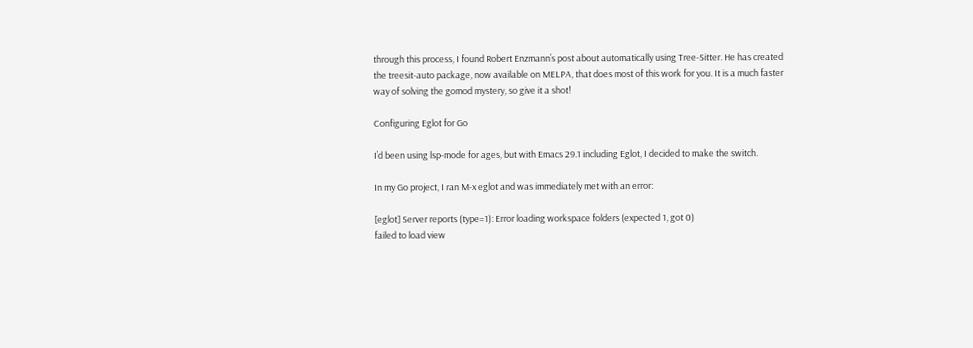through this process, I found Robert Enzmann’s post about automatically using Tree-Sitter. He has created the treesit-auto package, now available on MELPA, that does most of this work for you. It is a much faster way of solving the gomod mystery, so give it a shot!

Configuring Eglot for Go

I’d been using lsp-mode for ages, but with Emacs 29.1 including Eglot, I decided to make the switch.

In my Go project, I ran M-x eglot and was immediately met with an error:

[eglot] Server reports (type=1): Error loading workspace folders (expected 1, got 0)
failed to load view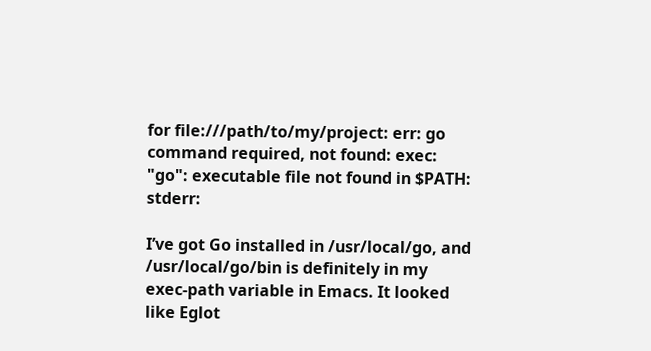for file:///path/to/my/project: err: go command required, not found: exec: "go": executable file not found in $PATH: stderr:

I’ve got Go installed in /usr/local/go, and /usr/local/go/bin is definitely in my exec-path variable in Emacs. It looked like Eglot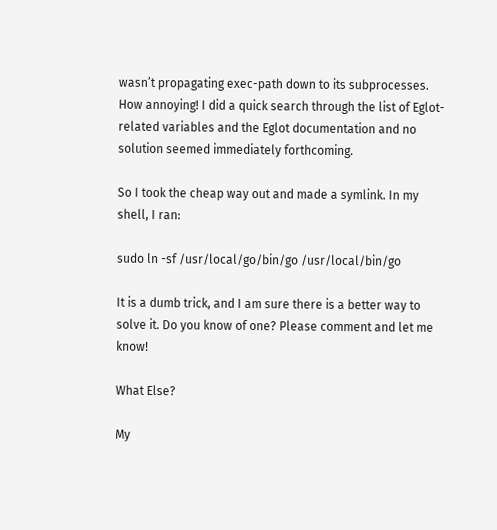wasn’t propagating exec-path down to its subprocesses. How annoying! I did a quick search through the list of Eglot-related variables and the Eglot documentation and no solution seemed immediately forthcoming.

So I took the cheap way out and made a symlink. In my shell, I ran:

sudo ln -sf /usr/local/go/bin/go /usr/local/bin/go

It is a dumb trick, and I am sure there is a better way to solve it. Do you know of one? Please comment and let me know!

What Else?

My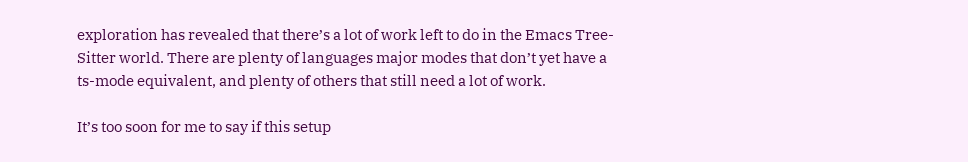exploration has revealed that there’s a lot of work left to do in the Emacs Tree-Sitter world. There are plenty of languages major modes that don’t yet have a ts-mode equivalent, and plenty of others that still need a lot of work.

It’s too soon for me to say if this setup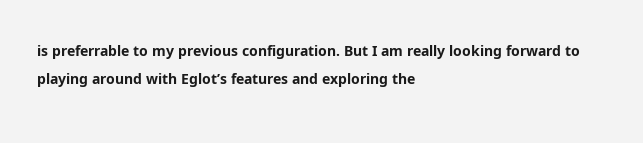is preferrable to my previous configuration. But I am really looking forward to playing around with Eglot’s features and exploring the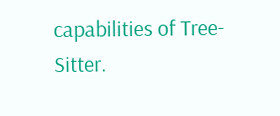capabilities of Tree-Sitter.